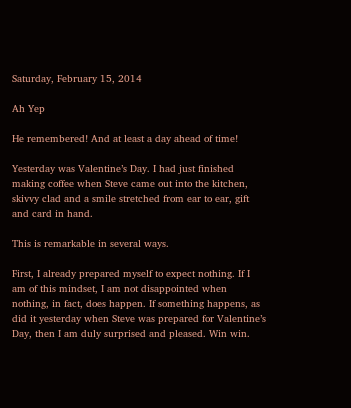Saturday, February 15, 2014

Ah Yep

He remembered! And at least a day ahead of time!

Yesterday was Valentine’s Day. I had just finished making coffee when Steve came out into the kitchen, skivvy clad and a smile stretched from ear to ear, gift and card in hand.

This is remarkable in several ways.

First, I already prepared myself to expect nothing. If I am of this mindset, I am not disappointed when nothing, in fact, does happen. If something happens, as did it yesterday when Steve was prepared for Valentine’s Day, then I am duly surprised and pleased. Win win.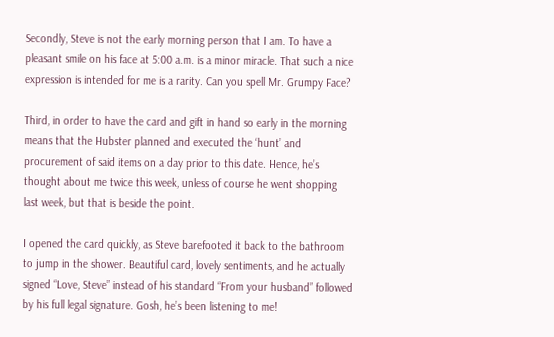Secondly, Steve is not the early morning person that I am. To have a pleasant smile on his face at 5:00 a.m. is a minor miracle. That such a nice expression is intended for me is a rarity. Can you spell Mr. Grumpy Face?

Third, in order to have the card and gift in hand so early in the morning means that the Hubster planned and executed the ‘hunt’ and procurement of said items on a day prior to this date. Hence, he’s thought about me twice this week, unless of course he went shopping last week, but that is beside the point.

I opened the card quickly, as Steve barefooted it back to the bathroom to jump in the shower. Beautiful card, lovely sentiments, and he actually signed “Love, Steve” instead of his standard “From your husband” followed by his full legal signature. Gosh, he’s been listening to me!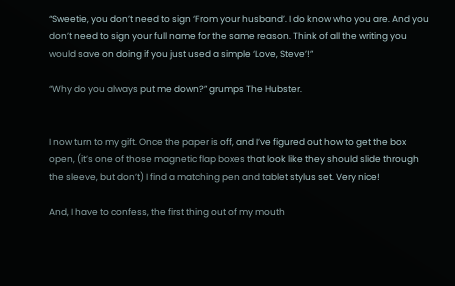“Sweetie, you don’t need to sign ‘From your husband’. I do know who you are. And you don’t need to sign your full name for the same reason. Think of all the writing you would save on doing if you just used a simple ‘Love, Steve’!”

“Why do you always put me down?” grumps The Hubster.


I now turn to my gift. Once the paper is off, and I’ve figured out how to get the box open, (it’s one of those magnetic flap boxes that look like they should slide through the sleeve, but don’t) I find a matching pen and tablet stylus set. Very nice!

And, I have to confess, the first thing out of my mouth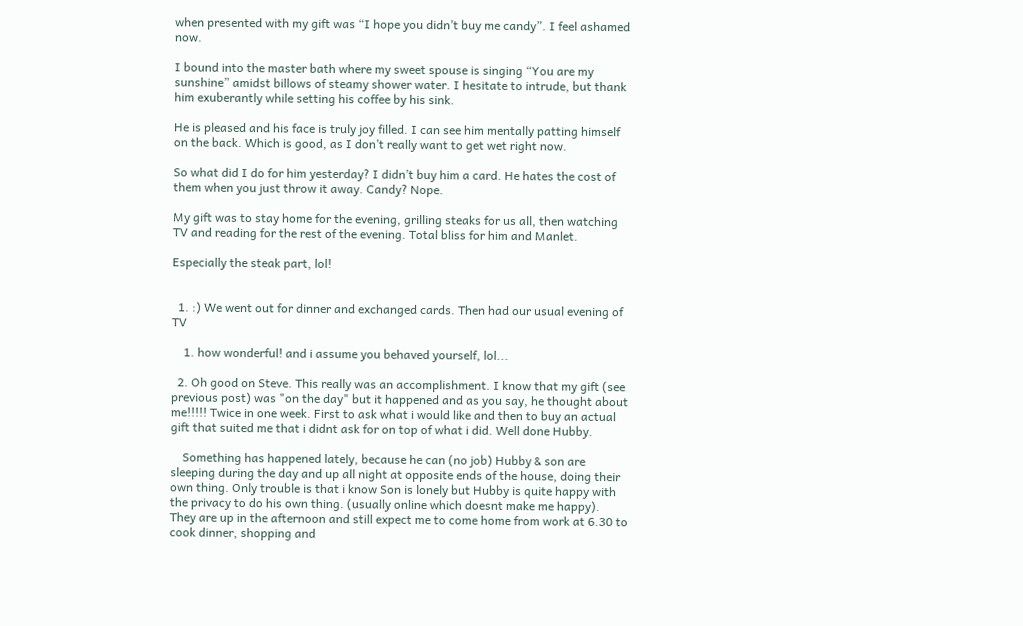when presented with my gift was “I hope you didn’t buy me candy”. I feel ashamed now.

I bound into the master bath where my sweet spouse is singing “You are my sunshine” amidst billows of steamy shower water. I hesitate to intrude, but thank him exuberantly while setting his coffee by his sink.

He is pleased and his face is truly joy filled. I can see him mentally patting himself on the back. Which is good, as I don’t really want to get wet right now.

So what did I do for him yesterday? I didn’t buy him a card. He hates the cost of them when you just throw it away. Candy? Nope.

My gift was to stay home for the evening, grilling steaks for us all, then watching TV and reading for the rest of the evening. Total bliss for him and Manlet.

Especially the steak part, lol!


  1. :) We went out for dinner and exchanged cards. Then had our usual evening of TV

    1. how wonderful! and i assume you behaved yourself, lol...

  2. Oh good on Steve. This really was an accomplishment. I know that my gift (see previous post) was "on the day" but it happened and as you say, he thought about me!!!!! Twice in one week. First to ask what i would like and then to buy an actual gift that suited me that i didnt ask for on top of what i did. Well done Hubby.

    Something has happened lately, because he can (no job) Hubby & son are sleeping during the day and up all night at opposite ends of the house, doing their own thing. Only trouble is that i know Son is lonely but Hubby is quite happy with the privacy to do his own thing. (usually online which doesnt make me happy). They are up in the afternoon and still expect me to come home from work at 6.30 to cook dinner, shopping and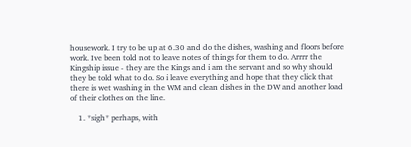housework. I try to be up at 6.30 and do the dishes, washing and floors before work. Ive been told not to leave notes of things for them to do. Arrrr the Kingship issue - they are the Kings and i am the servant and so why should they be told what to do. So i leave everything and hope that they click that there is wet washing in the WM and clean dishes in the DW and another load of their clothes on the line.

    1. *sigh* perhaps, with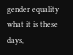gender equality what it is these days,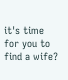it's time for you to find a wife?